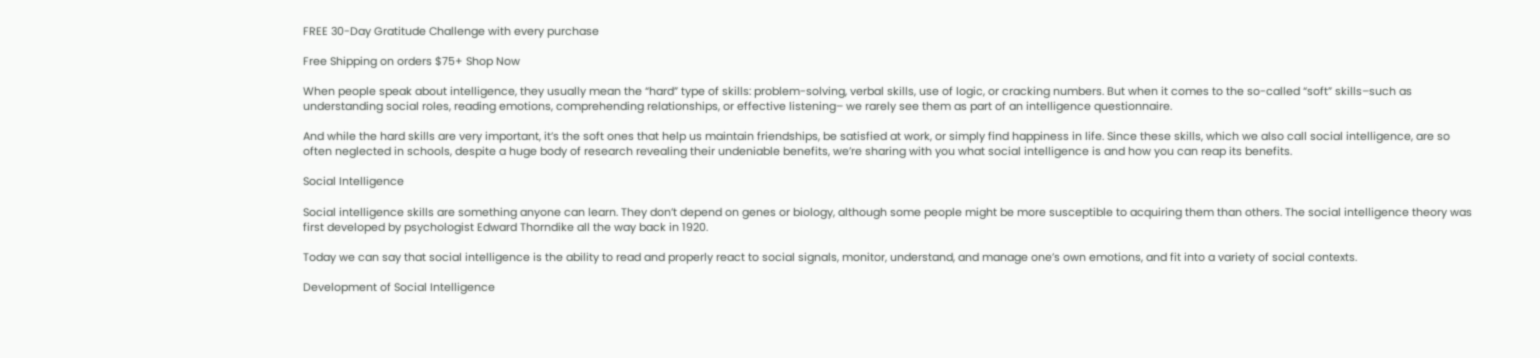FREE 30-Day Gratitude Challenge with every purchase

Free Shipping on orders $75+ Shop Now

When people speak about intelligence, they usually mean the “hard” type of skills: problem-solving, verbal skills, use of logic, or cracking numbers. But when it comes to the so-called “soft” skills–such as understanding social roles, reading emotions, comprehending relationships, or effective listening– we rarely see them as part of an intelligence questionnaire.

And while the hard skills are very important, it’s the soft ones that help us maintain friendships, be satisfied at work, or simply find happiness in life. Since these skills, which we also call social intelligence, are so often neglected in schools, despite a huge body of research revealing their undeniable benefits, we’re sharing with you what social intelligence is and how you can reap its benefits.

Social Intelligence

Social intelligence skills are something anyone can learn. They don’t depend on genes or biology, although some people might be more susceptible to acquiring them than others. The social intelligence theory was first developed by psychologist Edward Thorndike all the way back in 1920.

Today we can say that social intelligence is the ability to read and properly react to social signals, monitor, understand, and manage one’s own emotions, and fit into a variety of social contexts.

Development of Social Intelligence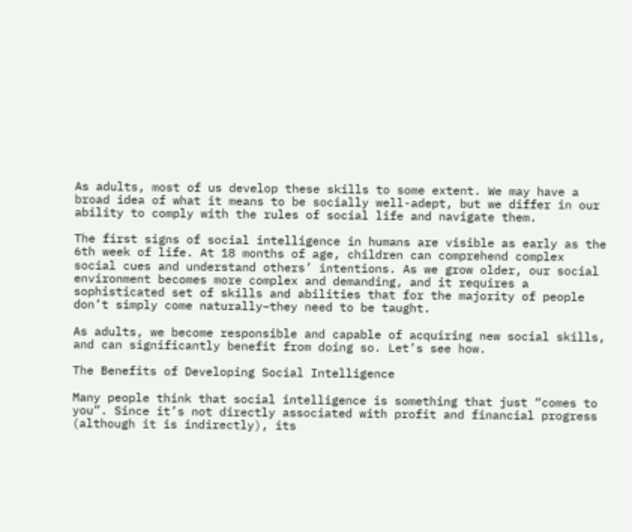As adults, most of us develop these skills to some extent. We may have a broad idea of what it means to be socially well-adept, but we differ in our ability to comply with the rules of social life and navigate them.

The first signs of social intelligence in humans are visible as early as the 6th week of life. At 18 months of age, children can comprehend complex social cues and understand others’ intentions. As we grow older, our social environment becomes more complex and demanding, and it requires a sophisticated set of skills and abilities that for the majority of people don’t simply come naturally–they need to be taught.

As adults, we become responsible and capable of acquiring new social skills, and can significantly benefit from doing so. Let’s see how.

The Benefits of Developing Social Intelligence

Many people think that social intelligence is something that just “comes to you”. Since it’s not directly associated with profit and financial progress (although it is indirectly), its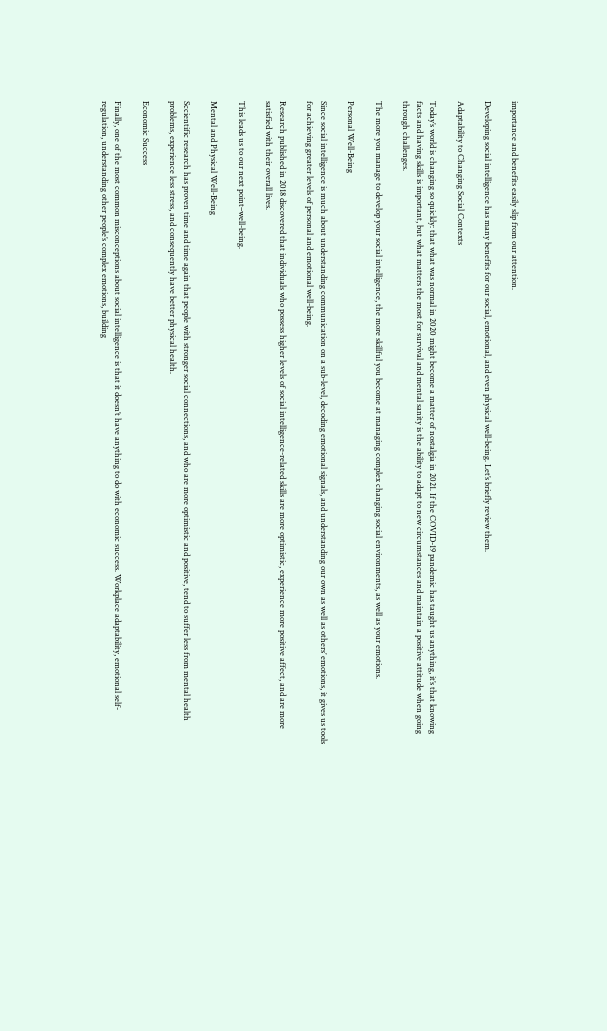importance and benefits easily slip from our attention.

Developing social intelligence has many benefits for our social, emotional, and even physical well-being. Let’s briefly review them.

Adaptability to Changing Social Contexts

Today’s world is changing so quickly: that what was normal in 2020 might become a matter of nostalgia in 2021. If the COVID-19 pandemic has taught us anything, it’s that knowing facts and having skills is important, but what matters the most for survival and mental sanity is the ability to adapt to new circumstances and maintain a positive attitude when going through challenges.

The more you manage to develop your social intelligence, the more skillful you become at managing complex changing social environments, as well as your emotions.

Personal Well-Being

Since social intelligence is much about understanding communication on a sub-level, decoding emotional signals, and understanding our own as well as others’ emotions, it gives us tools for achieving greater levels of personal and emotional well-being.

Research published in 2018 discovered that individuals who possess higher levels of social intelligence-related skills are more optimistic, experience more positive affect, and are more satisfied with their overall lives.

This leads us to our next point–well-being.

Mental and Physical Well-Being

Sccientific research has proven time and time again that people with stronger social connections, and who are more optimistic and positive, tend to suffer less from mental health problems, experience less stress, and consequently have better physical health.

Economic Success

Finally, one of the most common misconceptions about social intelligence is that it doesn’t have anything to do with economic success. Workplace adaptability, emotional self-regulation, understanding other people’s complex emotions, building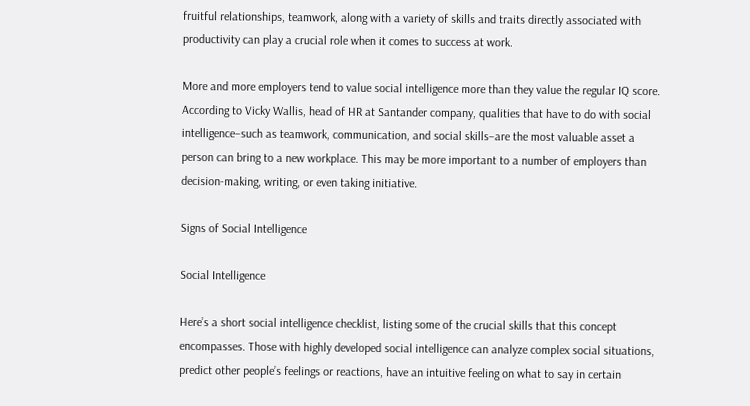fruitful relationships, teamwork, along with a variety of skills and traits directly associated with productivity can play a crucial role when it comes to success at work.

More and more employers tend to value social intelligence more than they value the regular IQ score. According to Vicky Wallis, head of HR at Santander company, qualities that have to do with social intelligence–such as teamwork, communication, and social skills–are the most valuable asset a person can bring to a new workplace. This may be more important to a number of employers than decision-making, writing, or even taking initiative.

Signs of Social Intelligence

Social Intelligence

Here’s a short social intelligence checklist, listing some of the crucial skills that this concept encompasses. Those with highly developed social intelligence can analyze complex social situations, predict other people’s feelings or reactions, have an intuitive feeling on what to say in certain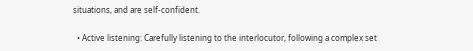situations, and are self-confident.

  • Active listening: Carefully listening to the interlocutor, following a complex set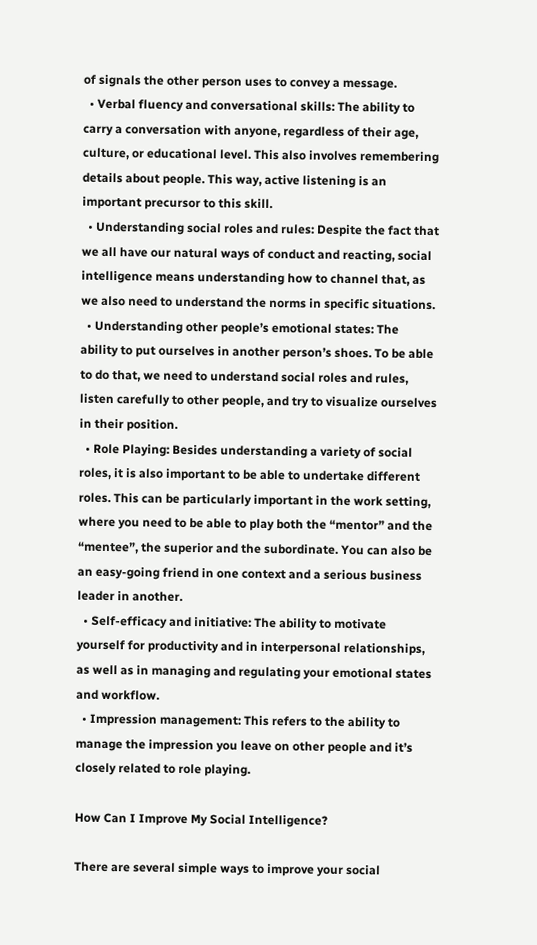of signals the other person uses to convey a message.
  • Verbal fluency and conversational skills: The ability to carry a conversation with anyone, regardless of their age, culture, or educational level. This also involves remembering details about people. This way, active listening is an important precursor to this skill.
  • Understanding social roles and rules: Despite the fact that we all have our natural ways of conduct and reacting, social intelligence means understanding how to channel that, as we also need to understand the norms in specific situations.
  • Understanding other people’s emotional states: The ability to put ourselves in another person’s shoes. To be able to do that, we need to understand social roles and rules, listen carefully to other people, and try to visualize ourselves in their position.
  • Role Playing: Besides understanding a variety of social roles, it is also important to be able to undertake different roles. This can be particularly important in the work setting, where you need to be able to play both the “mentor” and the “mentee”, the superior and the subordinate. You can also be an easy-going friend in one context and a serious business leader in another.
  • Self-efficacy and initiative: The ability to motivate yourself for productivity and in interpersonal relationships, as well as in managing and regulating your emotional states and workflow.
  • Impression management: This refers to the ability to manage the impression you leave on other people and it’s closely related to role playing.

How Can I Improve My Social Intelligence?

There are several simple ways to improve your social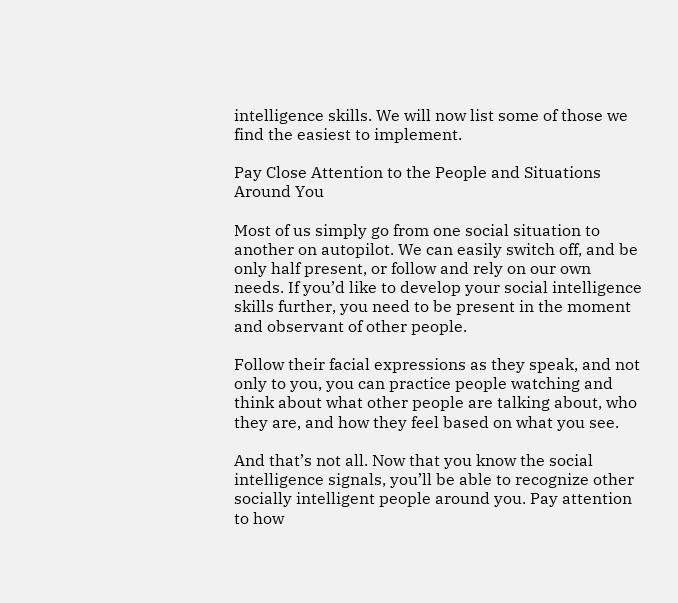intelligence skills. We will now list some of those we find the easiest to implement.

Pay Close Attention to the People and Situations Around You

Most of us simply go from one social situation to another on autopilot. We can easily switch off, and be only half present, or follow and rely on our own needs. If you’d like to develop your social intelligence skills further, you need to be present in the moment and observant of other people.

Follow their facial expressions as they speak, and not only to you, you can practice people watching and think about what other people are talking about, who they are, and how they feel based on what you see.

And that’s not all. Now that you know the social intelligence signals, you’ll be able to recognize other socially intelligent people around you. Pay attention to how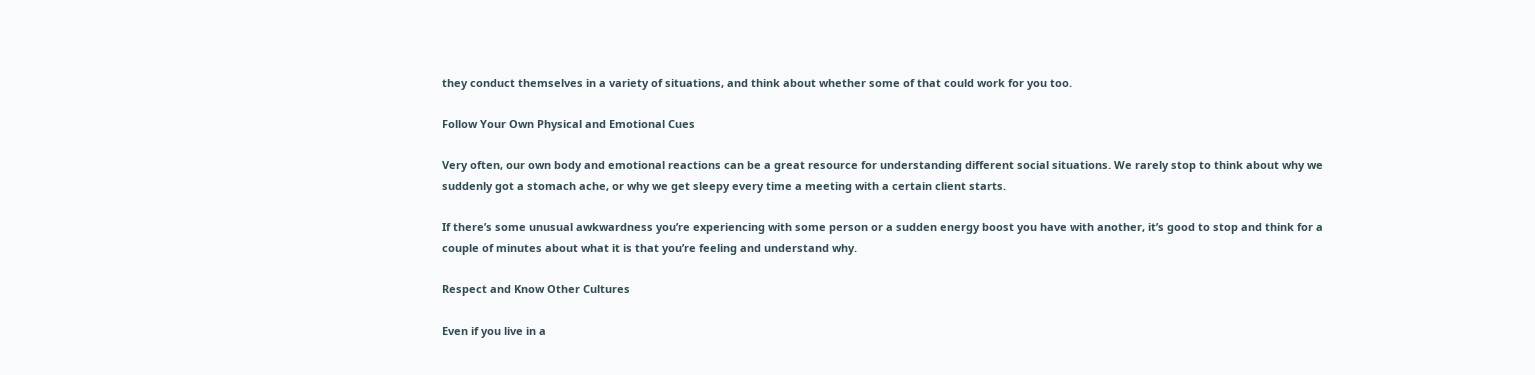they conduct themselves in a variety of situations, and think about whether some of that could work for you too.

Follow Your Own Physical and Emotional Cues

Very often, our own body and emotional reactions can be a great resource for understanding different social situations. We rarely stop to think about why we suddenly got a stomach ache, or why we get sleepy every time a meeting with a certain client starts.

If there’s some unusual awkwardness you’re experiencing with some person or a sudden energy boost you have with another, it’s good to stop and think for a couple of minutes about what it is that you’re feeling and understand why.

Respect and Know Other Cultures

Even if you live in a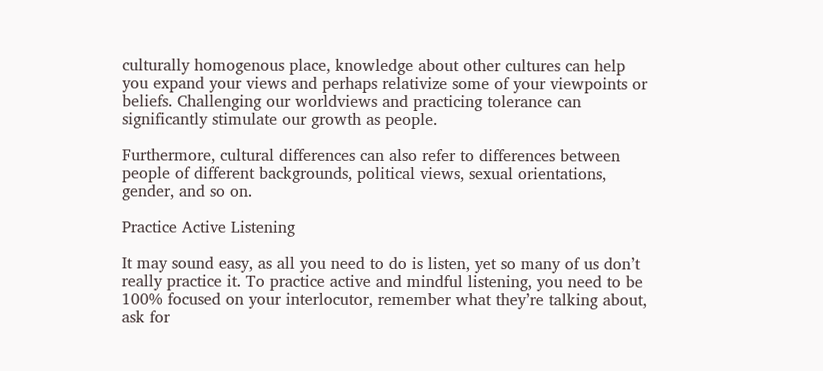culturally homogenous place, knowledge about other cultures can help you expand your views and perhaps relativize some of your viewpoints or beliefs. Challenging our worldviews and practicing tolerance can significantly stimulate our growth as people.

Furthermore, cultural differences can also refer to differences between people of different backgrounds, political views, sexual orientations, gender, and so on.

Practice Active Listening

It may sound easy, as all you need to do is listen, yet so many of us don’t really practice it. To practice active and mindful listening, you need to be 100% focused on your interlocutor, remember what they’re talking about, ask for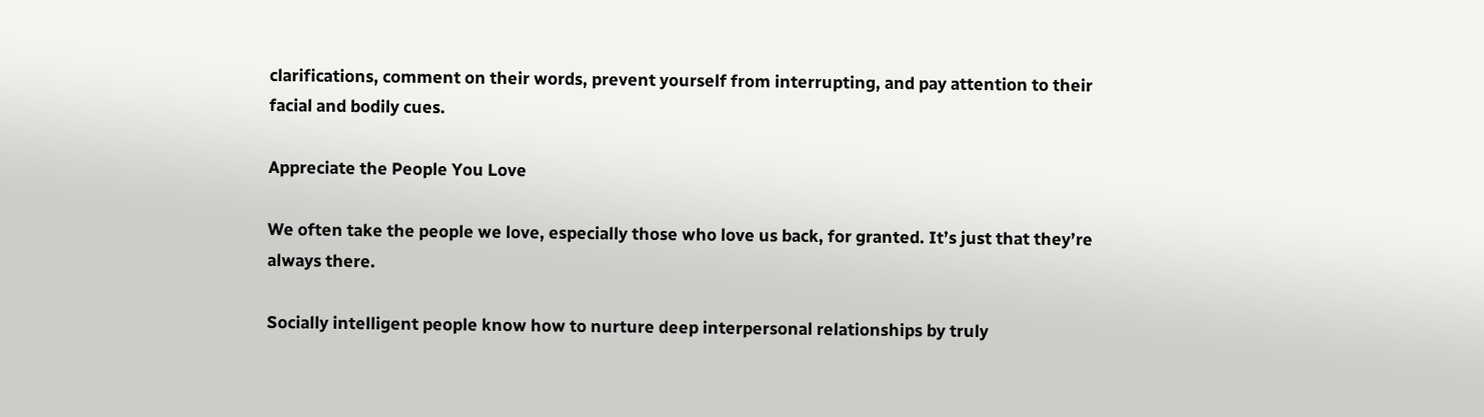clarifications, comment on their words, prevent yourself from interrupting, and pay attention to their facial and bodily cues.

Appreciate the People You Love

We often take the people we love, especially those who love us back, for granted. It’s just that they’re always there.

Socially intelligent people know how to nurture deep interpersonal relationships by truly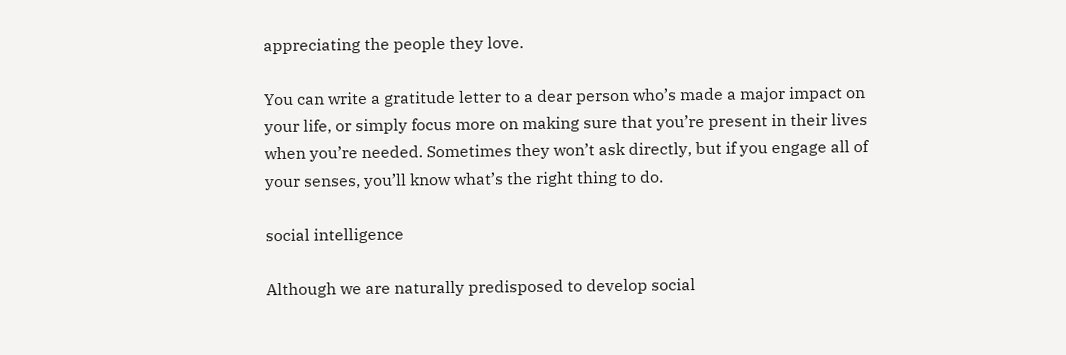appreciating the people they love.

You can write a gratitude letter to a dear person who’s made a major impact on your life, or simply focus more on making sure that you’re present in their lives when you’re needed. Sometimes they won’t ask directly, but if you engage all of your senses, you’ll know what’s the right thing to do.

social intelligence

Although we are naturally predisposed to develop social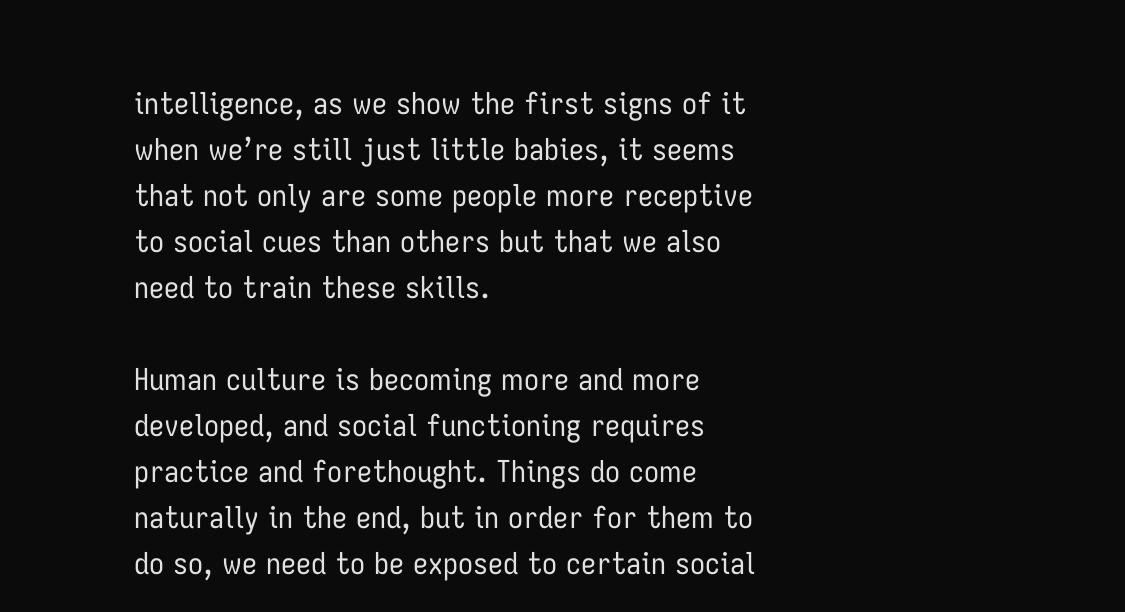intelligence, as we show the first signs of it when we’re still just little babies, it seems that not only are some people more receptive to social cues than others but that we also need to train these skills.

Human culture is becoming more and more developed, and social functioning requires practice and forethought. Things do come naturally in the end, but in order for them to do so, we need to be exposed to certain social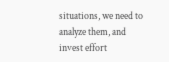situations, we need to analyze them, and invest effort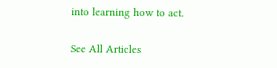into learning how to act.

See All Articles